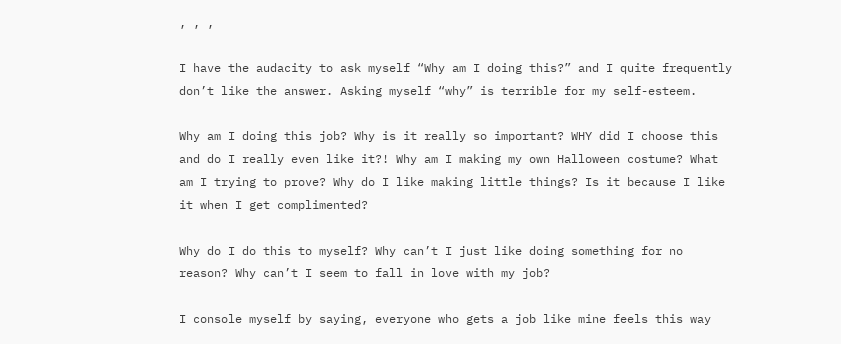, , ,

I have the audacity to ask myself “Why am I doing this?” and I quite frequently don’t like the answer. Asking myself “why” is terrible for my self-esteem.

Why am I doing this job? Why is it really so important? WHY did I choose this and do I really even like it?! Why am I making my own Halloween costume? What am I trying to prove? Why do I like making little things? Is it because I like it when I get complimented?

Why do I do this to myself? Why can’t I just like doing something for no reason? Why can’t I seem to fall in love with my job?

I console myself by saying, everyone who gets a job like mine feels this way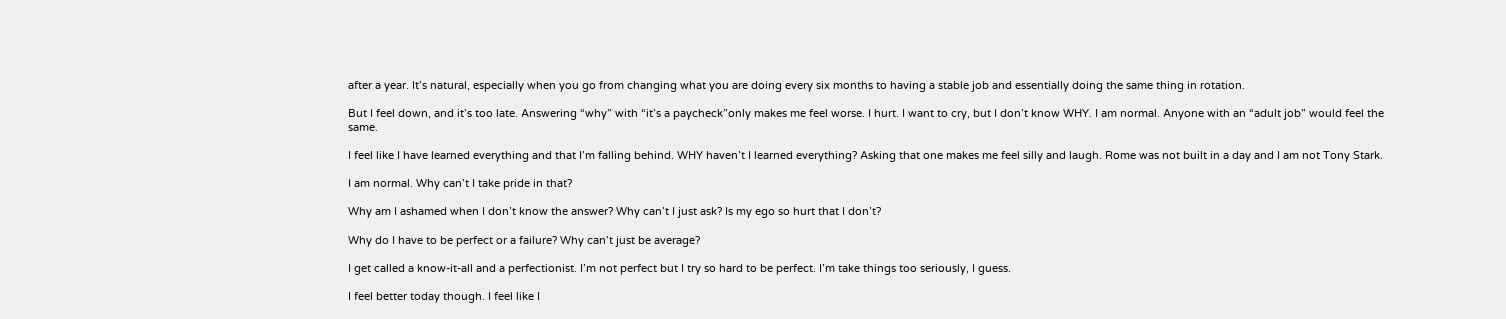after a year. It’s natural, especially when you go from changing what you are doing every six months to having a stable job and essentially doing the same thing in rotation.

But I feel down, and it’s too late. Answering “why” with “it’s a paycheck”only makes me feel worse. I hurt. I want to cry, but I don’t know WHY. I am normal. Anyone with an “adult job” would feel the same.

I feel like I have learned everything and that I’m falling behind. WHY haven’t I learned everything? Asking that one makes me feel silly and laugh. Rome was not built in a day and I am not Tony Stark.

I am normal. Why can’t I take pride in that?

Why am I ashamed when I don’t know the answer? Why can’t I just ask? Is my ego so hurt that I don’t?

Why do I have to be perfect or a failure? Why can’t just be average?

I get called a know-it-all and a perfectionist. I’m not perfect but I try so hard to be perfect. I’m take things too seriously, I guess.

I feel better today though. I feel like I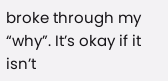broke through my “why”. It’s okay if it isn’t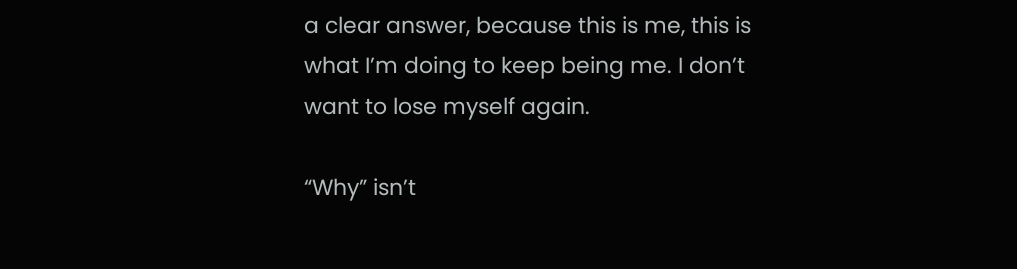a clear answer, because this is me, this is what I’m doing to keep being me. I don’t want to lose myself again.

“Why” isn’t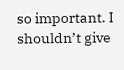so important. I shouldn’t give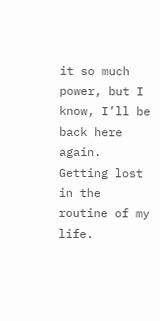it so much power, but I know, I’ll be back here again. Getting lost in the routine of my life.